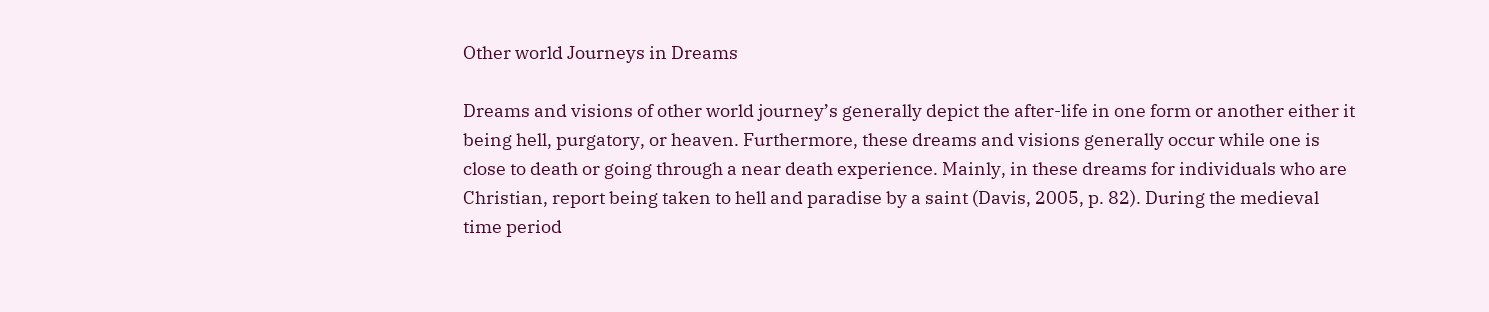Other world Journeys in Dreams

Dreams and visions of other world journey’s generally depict the after-life in one form or another either it being hell, purgatory, or heaven. Furthermore, these dreams and visions generally occur while one is close to death or going through a near death experience. Mainly, in these dreams for individuals who are Christian, report being taken to hell and paradise by a saint (Davis, 2005, p. 82). During the medieval time period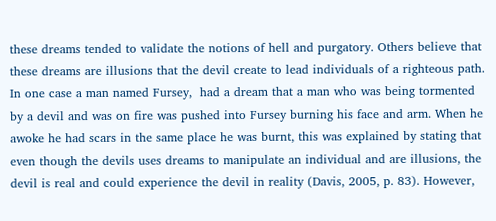these dreams tended to validate the notions of hell and purgatory. Others believe that these dreams are illusions that the devil create to lead individuals of a righteous path. In one case a man named Fursey,  had a dream that a man who was being tormented by a devil and was on fire was pushed into Fursey burning his face and arm. When he awoke he had scars in the same place he was burnt, this was explained by stating that even though the devils uses dreams to manipulate an individual and are illusions, the devil is real and could experience the devil in reality (Davis, 2005, p. 83). However,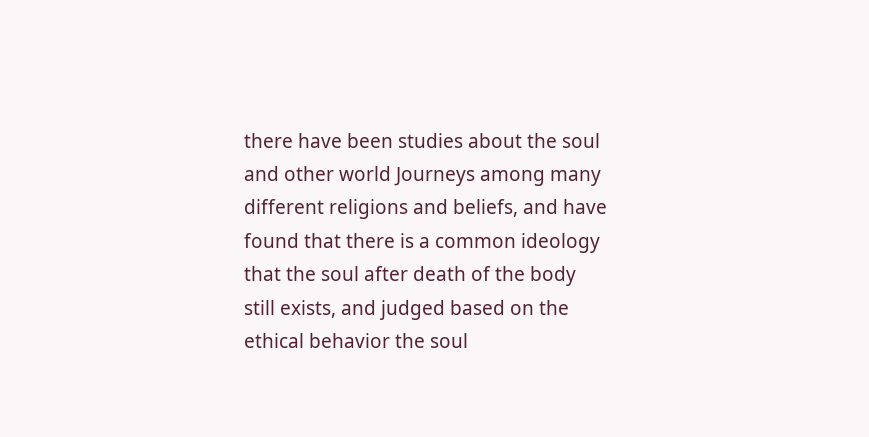there have been studies about the soul and other world Journeys among many different religions and beliefs, and have found that there is a common ideology that the soul after death of the body still exists, and judged based on the ethical behavior the soul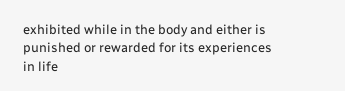exhibited while in the body and either is punished or rewarded for its experiences in life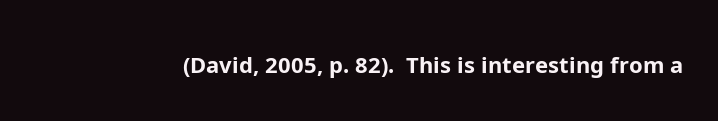(David, 2005, p. 82).  This is interesting from a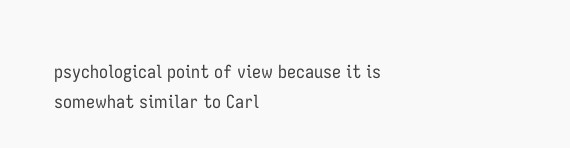psychological point of view because it is somewhat similar to Carl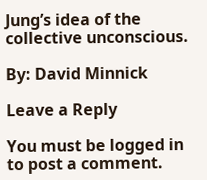Jung’s idea of the collective unconscious.

By: David Minnick

Leave a Reply

You must be logged in to post a comment.